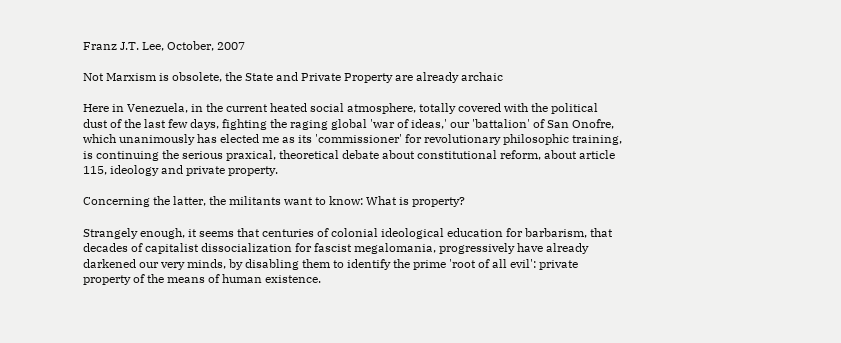Franz J.T. Lee, October, 2007

Not Marxism is obsolete, the State and Private Property are already archaic

Here in Venezuela, in the current heated social atmosphere, totally covered with the political dust of the last few days, fighting the raging global 'war of ideas,' our 'battalion' of San Onofre, which unanimously has elected me as its 'commissioner' for revolutionary philosophic training, is continuing the serious praxical, theoretical debate about constitutional reform, about article 115, ideology and private property.

Concerning the latter, the militants want to know: What is property?

Strangely enough, it seems that centuries of colonial ideological education for barbarism, that decades of capitalist dissocialization for fascist megalomania, progressively have already darkened our very minds, by disabling them to identify the prime 'root of all evil': private property of the means of human existence.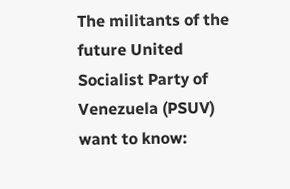The militants of the future United Socialist Party of Venezuela (PSUV) want to know: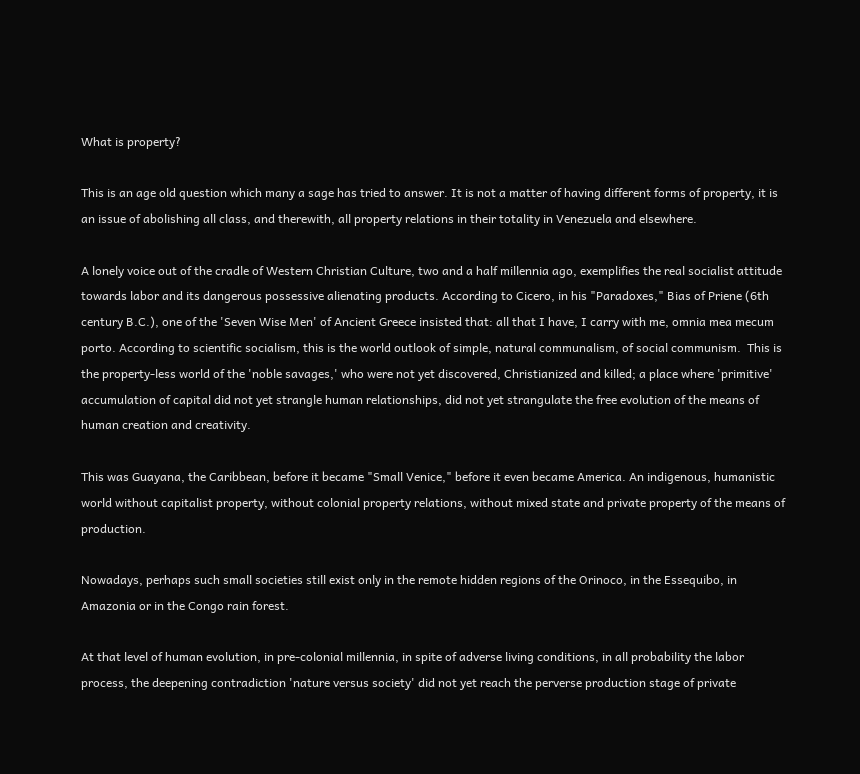What is property?

This is an age old question which many a sage has tried to answer. It is not a matter of having different forms of property, it is an issue of abolishing all class, and therewith, all property relations in their totality in Venezuela and elsewhere.

A lonely voice out of the cradle of Western Christian Culture, two and a half millennia ago, exemplifies the real socialist attitude towards labor and its dangerous possessive alienating products. According to Cicero, in his "Paradoxes," Bias of Priene (6th century B.C.), one of the 'Seven Wise Men' of Ancient Greece insisted that: all that I have, I carry with me, omnia mea mecum porto. According to scientific socialism, this is the world outlook of simple, natural communalism, of social communism.  This is the property-less world of the 'noble savages,' who were not yet discovered, Christianized and killed; a place where 'primitive' accumulation of capital did not yet strangle human relationships, did not yet strangulate the free evolution of the means of human creation and creativity.

This was Guayana, the Caribbean, before it became "Small Venice," before it even became America. An indigenous, humanistic world without capitalist property, without colonial property relations, without mixed state and private property of the means of production.

Nowadays, perhaps such small societies still exist only in the remote hidden regions of the Orinoco, in the Essequibo, in Amazonia or in the Congo rain forest.

At that level of human evolution, in pre-colonial millennia, in spite of adverse living conditions, in all probability the labor process, the deepening contradiction 'nature versus society' did not yet reach the perverse production stage of private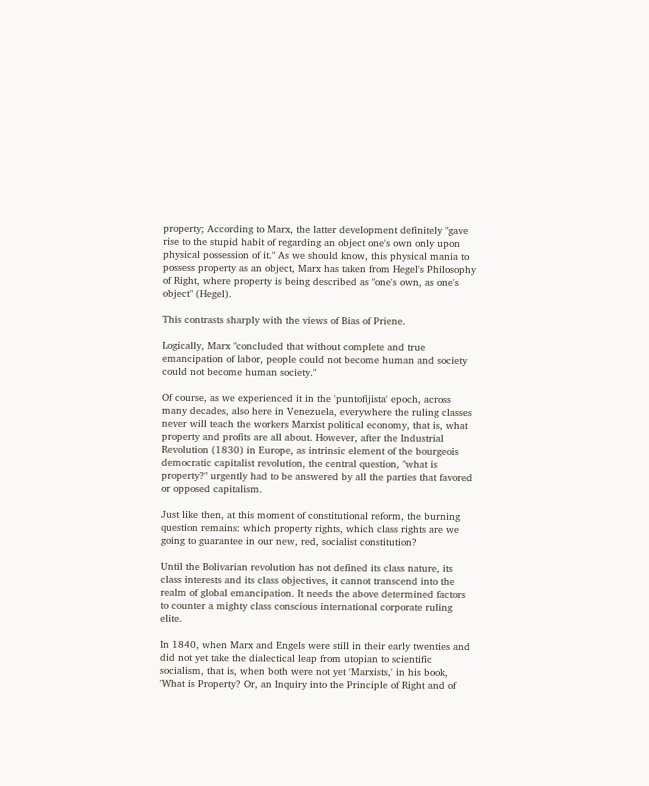property; According to Marx, the latter development definitely "gave rise to the stupid habit of regarding an object one's own only upon physical possession of it." As we should know, this physical mania to possess property as an object, Marx has taken from Hegel's Philosophy of Right, where property is being described as "one's own, as one's object" (Hegel).

This contrasts sharply with the views of Bias of Priene.

Logically, Marx "concluded that without complete and true emancipation of labor, people could not become human and society could not become human society."

Of course, as we experienced it in the 'puntofijista' epoch, across many decades, also here in Venezuela, everywhere the ruling classes never will teach the workers Marxist political economy, that is, what property and profits are all about. However, after the Industrial Revolution (1830) in Europe, as intrinsic element of the bourgeois democratic capitalist revolution, the central question, "what is property?" urgently had to be answered by all the parties that favored or opposed capitalism.

Just like then, at this moment of constitutional reform, the burning question remains: which property rights, which class rights are we going to guarantee in our new, red, socialist constitution?

Until the Bolivarian revolution has not defined its class nature, its class interests and its class objectives, it cannot transcend into the realm of global emancipation. It needs the above determined factors to counter a mighty class conscious international corporate ruling elite.

In 1840, when Marx and Engels were still in their early twenties and did not yet take the dialectical leap from utopian to scientific socialism, that is, when both were not yet 'Marxists,' in his book, 'What is Property? Or, an Inquiry into the Principle of Right and of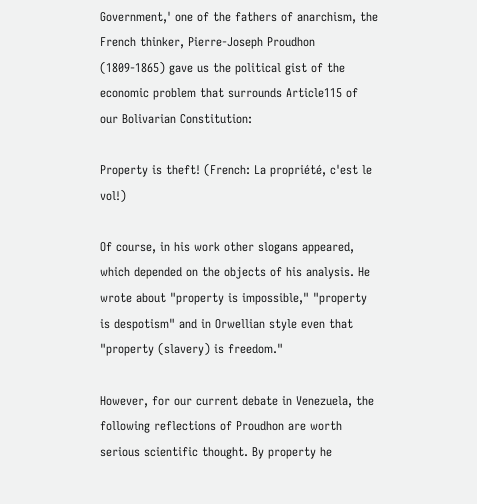Government,' one of the fathers of anarchism, the French thinker, Pierre-Joseph Proudhon (1809-1865) gave us the political gist of the economic problem that surrounds Article115 of our Bolivarian Constitution:

Property is theft! (French: La propriété, c'est le vol!)

Of course, in his work other slogans appeared, which depended on the objects of his analysis. He wrote about "property is impossible," "property is despotism" and in Orwellian style even that "property (slavery) is freedom."

However, for our current debate in Venezuela, the following reflections of Proudhon are worth serious scientific thought. By property he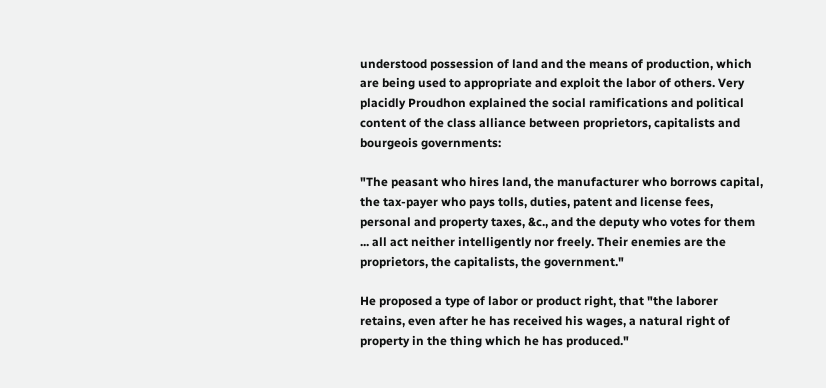understood possession of land and the means of production, which are being used to appropriate and exploit the labor of others. Very placidly Proudhon explained the social ramifications and political content of the class alliance between proprietors, capitalists and bourgeois governments:

"The peasant who hires land, the manufacturer who borrows capital, the tax-payer who pays tolls, duties, patent and license fees, personal and property taxes, &c., and the deputy who votes for them ... all act neither intelligently nor freely. Their enemies are the proprietors, the capitalists, the government."

He proposed a type of labor or product right, that "the laborer retains, even after he has received his wages, a natural right of property in the thing which he has produced."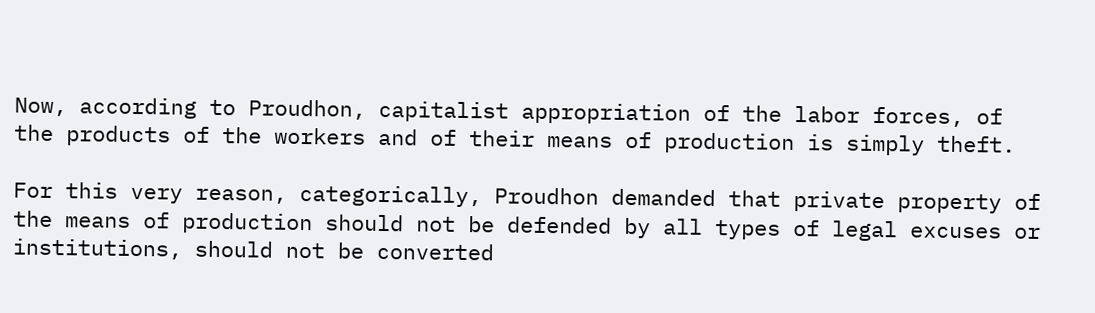Now, according to Proudhon, capitalist appropriation of the labor forces, of the products of the workers and of their means of production is simply theft.

For this very reason, categorically, Proudhon demanded that private property of the means of production should not be defended by all types of legal excuses or institutions, should not be converted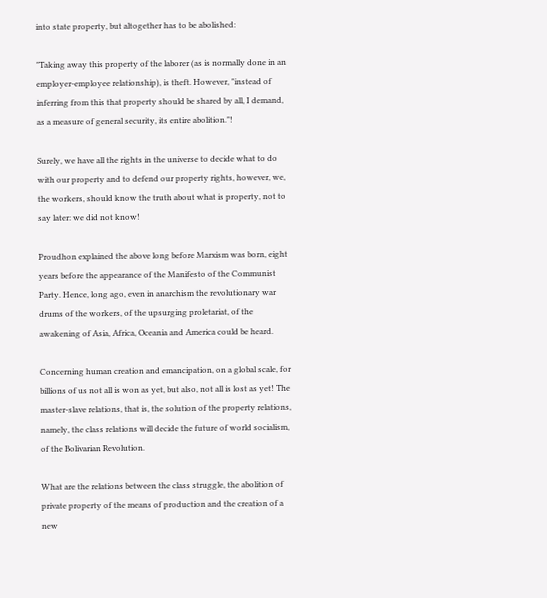into state property, but altogether has to be abolished:

"Taking away this property of the laborer (as is normally done in an employer-employee relationship), is theft. However, "instead of inferring from this that property should be shared by all, I demand, as a measure of general security, its entire abolition."!

Surely, we have all the rights in the universe to decide what to do with our property and to defend our property rights, however, we, the workers, should know the truth about what is property, not to say later: we did not know!

Proudhon explained the above long before Marxism was born, eight years before the appearance of the Manifesto of the Communist Party. Hence, long ago, even in anarchism the revolutionary war drums of the workers, of the upsurging proletariat, of the awakening of Asia, Africa, Oceania and America could be heard.

Concerning human creation and emancipation, on a global scale, for billions of us not all is won as yet, but also, not all is lost as yet! The master-slave relations, that is, the solution of the property relations, namely, the class relations will decide the future of world socialism, of the Bolivarian Revolution.

What are the relations between the class struggle, the abolition of private property of the means of production and the creation of a new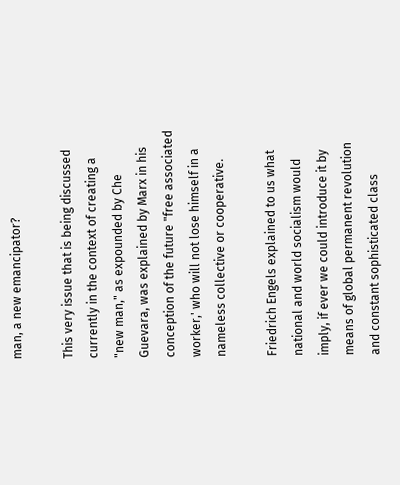man, a new emancipator?

This very issue that is being discussed currently in the context of creating a "new man," as expounded by Che Guevara, was explained by Marx in his conception of the future "free associated worker,' who will not lose himself in a nameless collective or cooperative.

Friedrich Engels explained to us what national and world socialism would imply, if ever we could introduce it by means of global permanent revolution and constant sophisticated class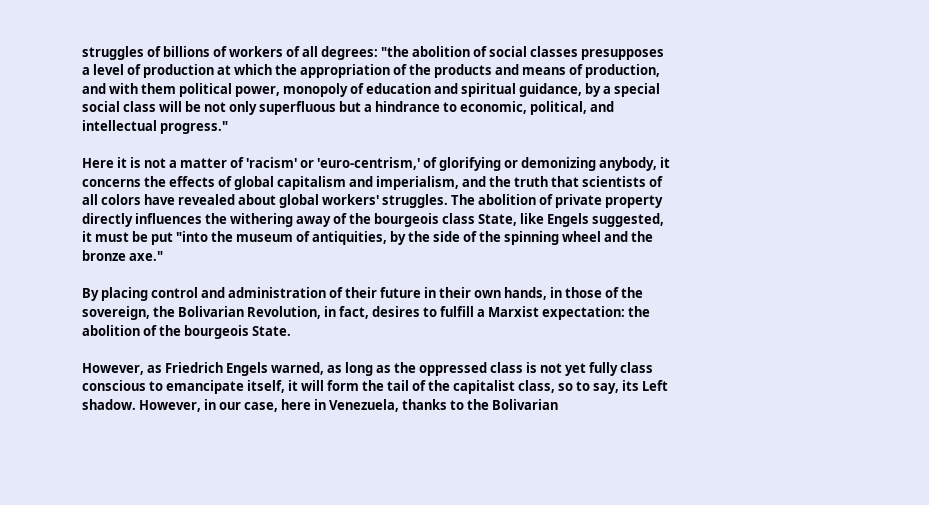struggles of billions of workers of all degrees: "the abolition of social classes presupposes a level of production at which the appropriation of the products and means of production, and with them political power, monopoly of education and spiritual guidance, by a special social class will be not only superfluous but a hindrance to economic, political, and intellectual progress."

Here it is not a matter of 'racism' or 'euro-centrism,' of glorifying or demonizing anybody, it concerns the effects of global capitalism and imperialism, and the truth that scientists of all colors have revealed about global workers' struggles. The abolition of private property directly influences the withering away of the bourgeois class State, like Engels suggested, it must be put "into the museum of antiquities, by the side of the spinning wheel and the bronze axe."

By placing control and administration of their future in their own hands, in those of the sovereign, the Bolivarian Revolution, in fact, desires to fulfill a Marxist expectation: the abolition of the bourgeois State.

However, as Friedrich Engels warned, as long as the oppressed class is not yet fully class conscious to emancipate itself, it will form the tail of the capitalist class, so to say, its Left shadow. However, in our case, here in Venezuela, thanks to the Bolivarian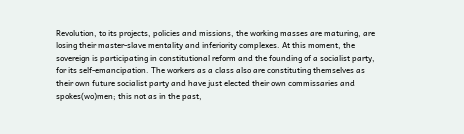Revolution, to its projects, policies and missions, the working masses are maturing, are losing their master-slave mentality and inferiority complexes. At this moment, the sovereign is participating in constitutional reform and the founding of a socialist party, for its self-emancipation. The workers as a class also are constituting themselves as their own future socialist party and have just elected their own commissaries and spokes(wo)men; this not as in the past,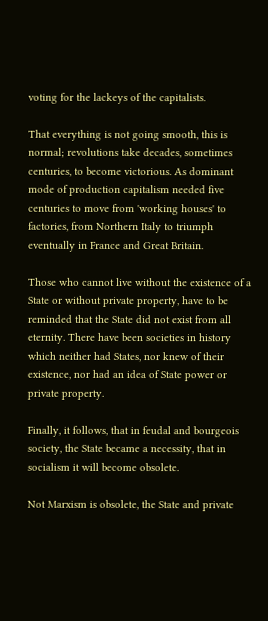voting for the lackeys of the capitalists.

That everything is not going smooth, this is normal; revolutions take decades, sometimes centuries, to become victorious. As dominant mode of production capitalism needed five centuries to move from 'working houses' to factories, from Northern Italy to triumph eventually in France and Great Britain.

Those who cannot live without the existence of a State or without private property, have to be reminded that the State did not exist from all eternity. There have been societies in history which neither had States, nor knew of their existence, nor had an idea of State power or private property.

Finally, it follows, that in feudal and bourgeois society, the State became a necessity, that in socialism it will become obsolete.

Not Marxism is obsolete, the State and private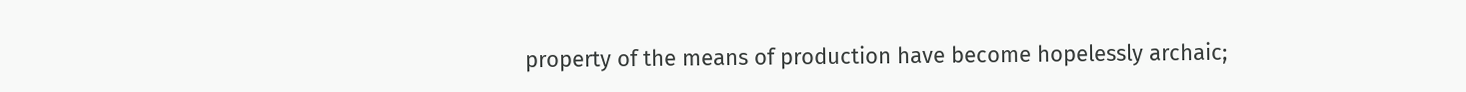property of the means of production have become hopelessly archaic;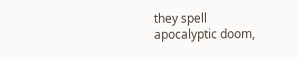they spell apocalyptic doom,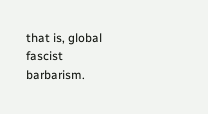that is, global fascist barbarism.